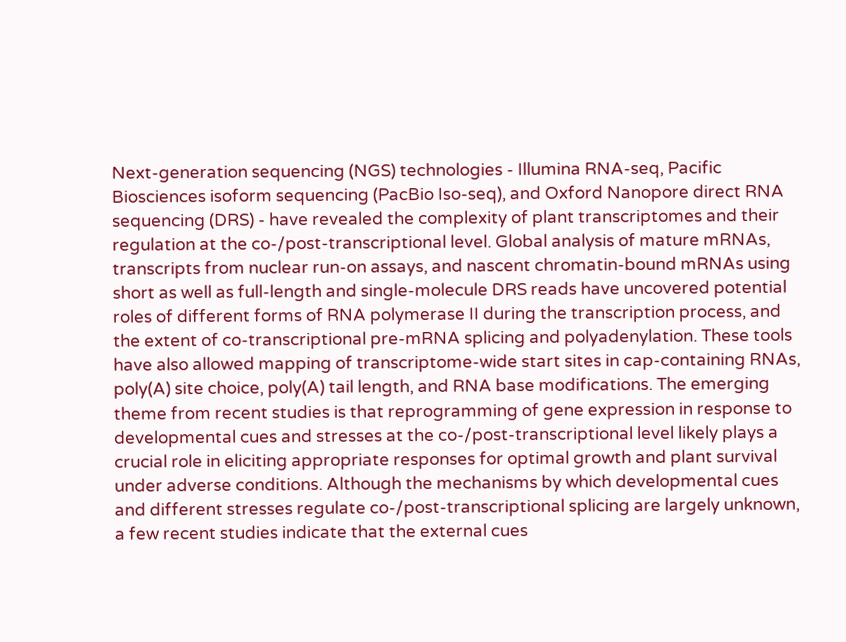Next-generation sequencing (NGS) technologies - Illumina RNA-seq, Pacific Biosciences isoform sequencing (PacBio Iso-seq), and Oxford Nanopore direct RNA sequencing (DRS) - have revealed the complexity of plant transcriptomes and their regulation at the co-/post-transcriptional level. Global analysis of mature mRNAs, transcripts from nuclear run-on assays, and nascent chromatin-bound mRNAs using short as well as full-length and single-molecule DRS reads have uncovered potential roles of different forms of RNA polymerase II during the transcription process, and the extent of co-transcriptional pre-mRNA splicing and polyadenylation. These tools have also allowed mapping of transcriptome-wide start sites in cap-containing RNAs, poly(A) site choice, poly(A) tail length, and RNA base modifications. The emerging theme from recent studies is that reprogramming of gene expression in response to developmental cues and stresses at the co-/post-transcriptional level likely plays a crucial role in eliciting appropriate responses for optimal growth and plant survival under adverse conditions. Although the mechanisms by which developmental cues and different stresses regulate co-/post-transcriptional splicing are largely unknown, a few recent studies indicate that the external cues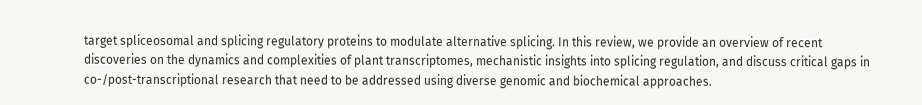target spliceosomal and splicing regulatory proteins to modulate alternative splicing. In this review, we provide an overview of recent discoveries on the dynamics and complexities of plant transcriptomes, mechanistic insights into splicing regulation, and discuss critical gaps in co-/post-transcriptional research that need to be addressed using diverse genomic and biochemical approaches.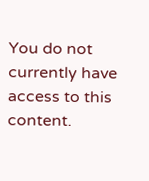You do not currently have access to this content.